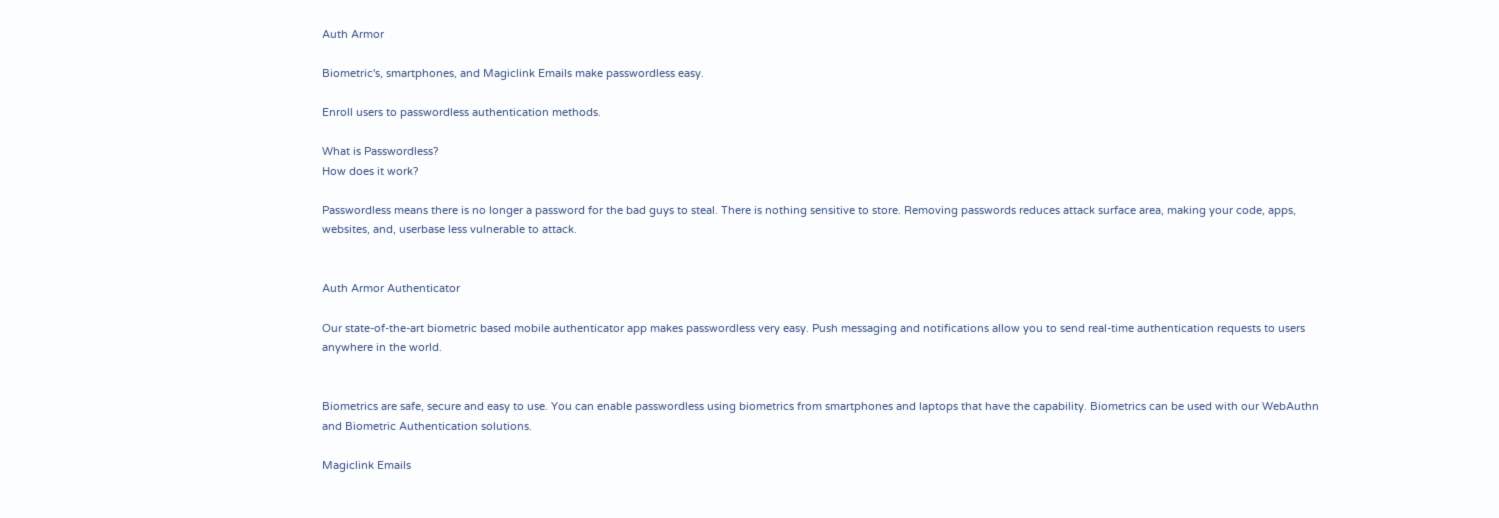Auth Armor

Biometric's, smartphones, and Magiclink Emails make passwordless easy.

Enroll users to passwordless authentication methods.

What is Passwordless?
How does it work?

Passwordless means there is no longer a password for the bad guys to steal. There is nothing sensitive to store. Removing passwords reduces attack surface area, making your code, apps, websites, and, userbase less vulnerable to attack.


Auth Armor Authenticator

Our state-of-the-art biometric based mobile authenticator app makes passwordless very easy. Push messaging and notifications allow you to send real-time authentication requests to users anywhere in the world.


Biometrics are safe, secure and easy to use. You can enable passwordless using biometrics from smartphones and laptops that have the capability. Biometrics can be used with our WebAuthn and Biometric Authentication solutions.

Magiclink Emails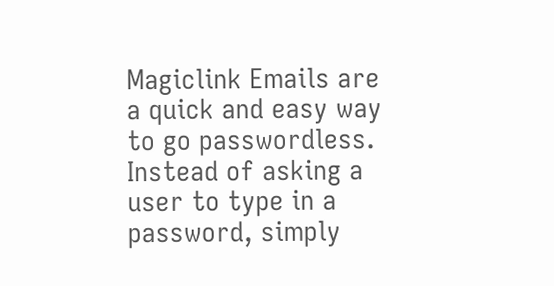Magiclink Emails are a quick and easy way to go passwordless. Instead of asking a user to type in a password, simply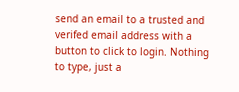send an email to a trusted and verifed email address with a button to click to login. Nothing to type, just a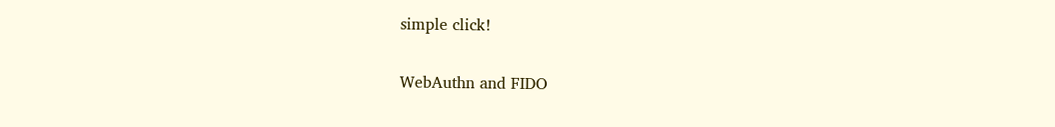simple click!

WebAuthn and FIDO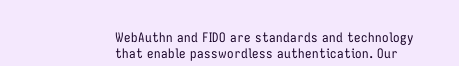WebAuthn and FIDO are standards and technology that enable passwordless authentication. Our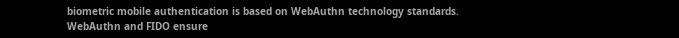biometric mobile authentication is based on WebAuthn technology standards. WebAuthn and FIDO ensure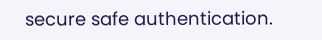secure safe authentication.